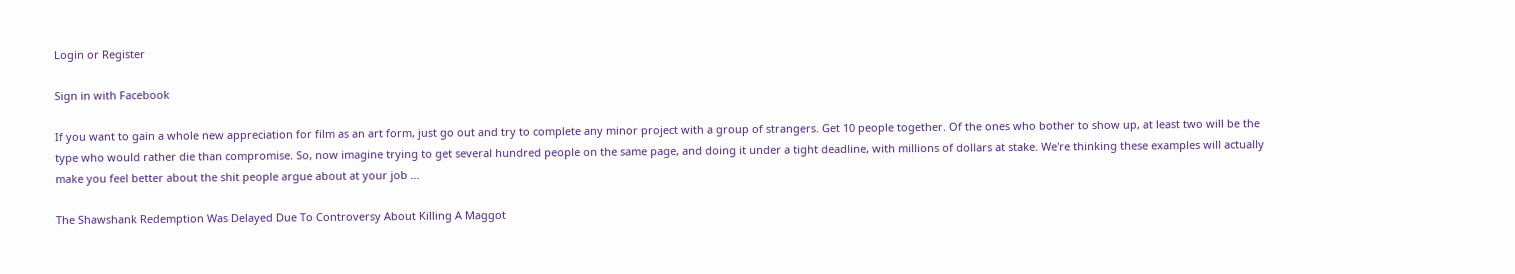Login or Register

Sign in with Facebook

If you want to gain a whole new appreciation for film as an art form, just go out and try to complete any minor project with a group of strangers. Get 10 people together. Of the ones who bother to show up, at least two will be the type who would rather die than compromise. So, now imagine trying to get several hundred people on the same page, and doing it under a tight deadline, with millions of dollars at stake. We're thinking these examples will actually make you feel better about the shit people argue about at your job ...

The Shawshank Redemption Was Delayed Due To Controversy About Killing A Maggot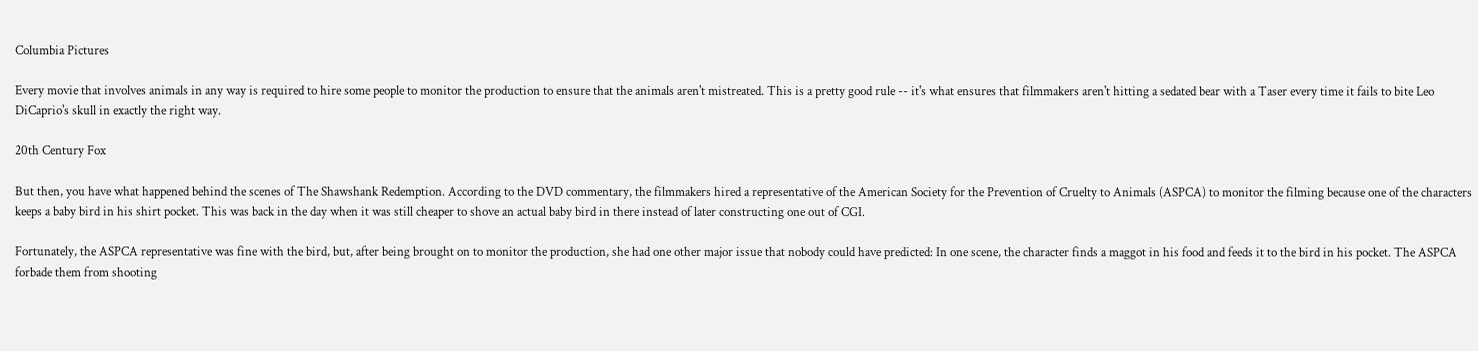Columbia Pictures

Every movie that involves animals in any way is required to hire some people to monitor the production to ensure that the animals aren't mistreated. This is a pretty good rule -- it's what ensures that filmmakers aren't hitting a sedated bear with a Taser every time it fails to bite Leo DiCaprio's skull in exactly the right way.

20th Century Fox

But then, you have what happened behind the scenes of The Shawshank Redemption. According to the DVD commentary, the filmmakers hired a representative of the American Society for the Prevention of Cruelty to Animals (ASPCA) to monitor the filming because one of the characters keeps a baby bird in his shirt pocket. This was back in the day when it was still cheaper to shove an actual baby bird in there instead of later constructing one out of CGI.

Fortunately, the ASPCA representative was fine with the bird, but, after being brought on to monitor the production, she had one other major issue that nobody could have predicted: In one scene, the character finds a maggot in his food and feeds it to the bird in his pocket. The ASPCA forbade them from shooting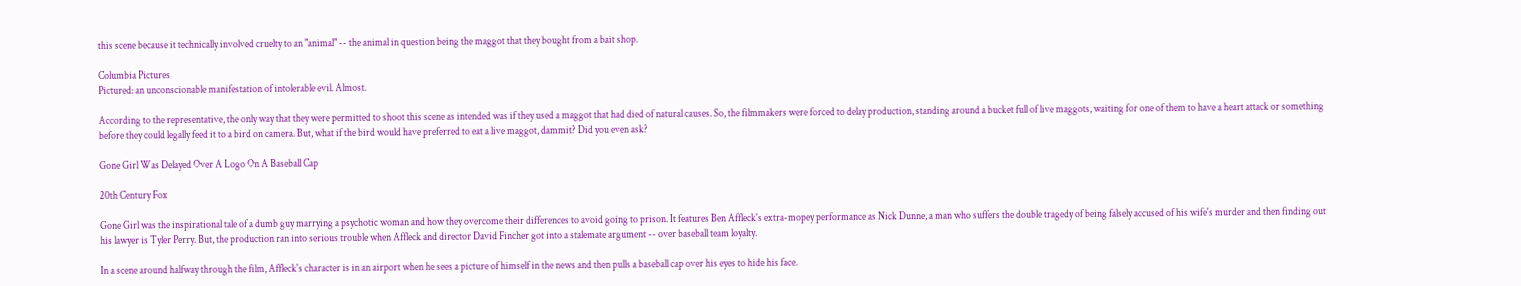this scene because it technically involved cruelty to an "animal" -- the animal in question being the maggot that they bought from a bait shop.

Columbia Pictures
Pictured: an unconscionable manifestation of intolerable evil. Almost.

According to the representative, the only way that they were permitted to shoot this scene as intended was if they used a maggot that had died of natural causes. So, the filmmakers were forced to delay production, standing around a bucket full of live maggots, waiting for one of them to have a heart attack or something before they could legally feed it to a bird on camera. But, what if the bird would have preferred to eat a live maggot, dammit? Did you even ask?

Gone Girl Was Delayed Over A Logo On A Baseball Cap

20th Century Fox

Gone Girl was the inspirational tale of a dumb guy marrying a psychotic woman and how they overcome their differences to avoid going to prison. It features Ben Affleck's extra-mopey performance as Nick Dunne, a man who suffers the double tragedy of being falsely accused of his wife's murder and then finding out his lawyer is Tyler Perry. But, the production ran into serious trouble when Affleck and director David Fincher got into a stalemate argument -- over baseball team loyalty.

In a scene around halfway through the film, Affleck's character is in an airport when he sees a picture of himself in the news and then pulls a baseball cap over his eyes to hide his face.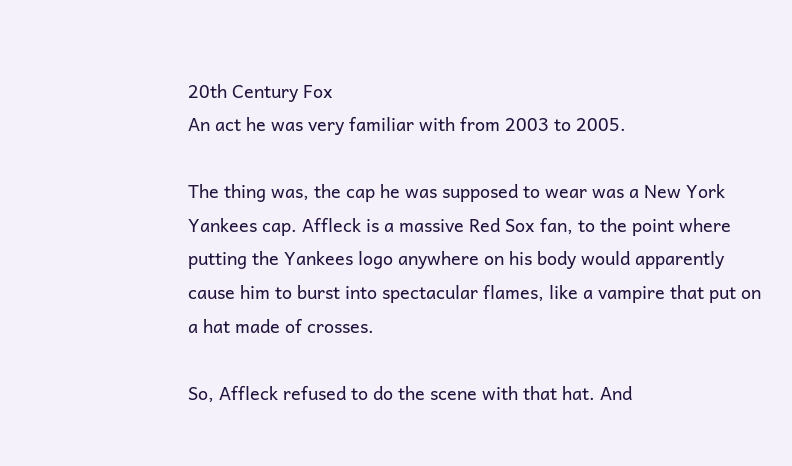20th Century Fox
An act he was very familiar with from 2003 to 2005.

The thing was, the cap he was supposed to wear was a New York Yankees cap. Affleck is a massive Red Sox fan, to the point where putting the Yankees logo anywhere on his body would apparently cause him to burst into spectacular flames, like a vampire that put on a hat made of crosses.

So, Affleck refused to do the scene with that hat. And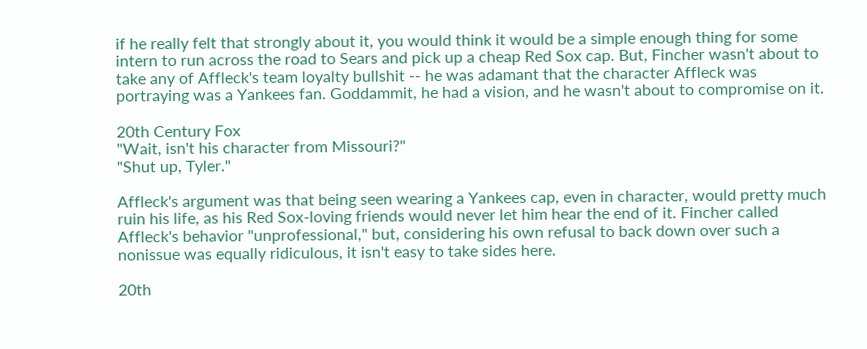if he really felt that strongly about it, you would think it would be a simple enough thing for some intern to run across the road to Sears and pick up a cheap Red Sox cap. But, Fincher wasn't about to take any of Affleck's team loyalty bullshit -- he was adamant that the character Affleck was portraying was a Yankees fan. Goddammit, he had a vision, and he wasn't about to compromise on it.

20th Century Fox
"Wait, isn't his character from Missouri?"
"Shut up, Tyler."

Affleck's argument was that being seen wearing a Yankees cap, even in character, would pretty much ruin his life, as his Red Sox-loving friends would never let him hear the end of it. Fincher called Affleck's behavior "unprofessional," but, considering his own refusal to back down over such a nonissue was equally ridiculous, it isn't easy to take sides here.

20th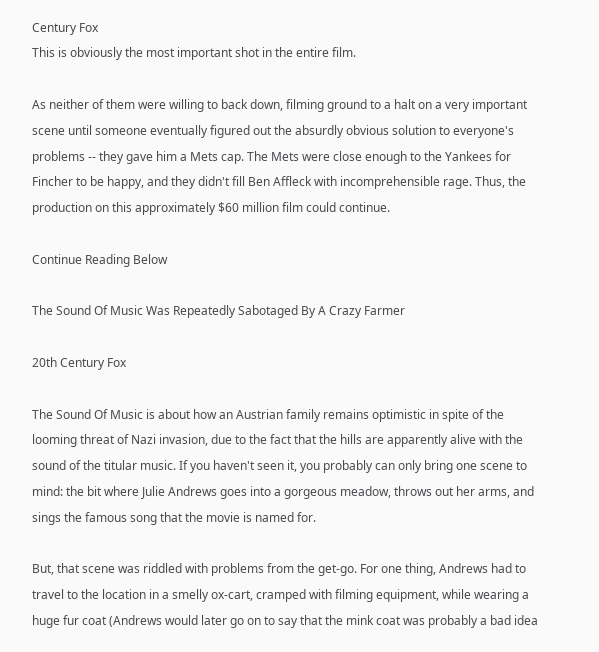Century Fox
This is obviously the most important shot in the entire film.

As neither of them were willing to back down, filming ground to a halt on a very important scene until someone eventually figured out the absurdly obvious solution to everyone's problems -- they gave him a Mets cap. The Mets were close enough to the Yankees for Fincher to be happy, and they didn't fill Ben Affleck with incomprehensible rage. Thus, the production on this approximately $60 million film could continue.

Continue Reading Below

The Sound Of Music Was Repeatedly Sabotaged By A Crazy Farmer

20th Century Fox

The Sound Of Music is about how an Austrian family remains optimistic in spite of the looming threat of Nazi invasion, due to the fact that the hills are apparently alive with the sound of the titular music. If you haven't seen it, you probably can only bring one scene to mind: the bit where Julie Andrews goes into a gorgeous meadow, throws out her arms, and sings the famous song that the movie is named for.

But, that scene was riddled with problems from the get-go. For one thing, Andrews had to travel to the location in a smelly ox-cart, cramped with filming equipment, while wearing a huge fur coat (Andrews would later go on to say that the mink coat was probably a bad idea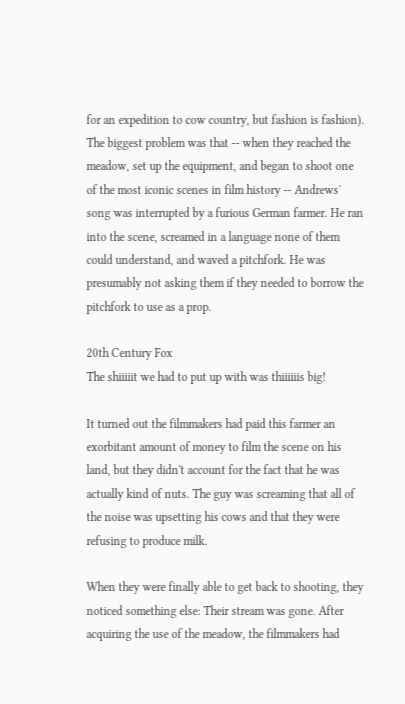for an expedition to cow country, but fashion is fashion). The biggest problem was that -- when they reached the meadow, set up the equipment, and began to shoot one of the most iconic scenes in film history -- Andrews' song was interrupted by a furious German farmer. He ran into the scene, screamed in a language none of them could understand, and waved a pitchfork. He was presumably not asking them if they needed to borrow the pitchfork to use as a prop.

20th Century Fox
The shiiiiit we had to put up with was thiiiiiis big!

It turned out the filmmakers had paid this farmer an exorbitant amount of money to film the scene on his land, but they didn't account for the fact that he was actually kind of nuts. The guy was screaming that all of the noise was upsetting his cows and that they were refusing to produce milk.

When they were finally able to get back to shooting, they noticed something else: Their stream was gone. After acquiring the use of the meadow, the filmmakers had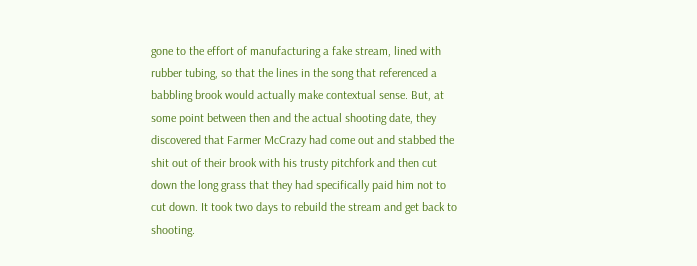gone to the effort of manufacturing a fake stream, lined with rubber tubing, so that the lines in the song that referenced a babbling brook would actually make contextual sense. But, at some point between then and the actual shooting date, they discovered that Farmer McCrazy had come out and stabbed the shit out of their brook with his trusty pitchfork and then cut down the long grass that they had specifically paid him not to cut down. It took two days to rebuild the stream and get back to shooting.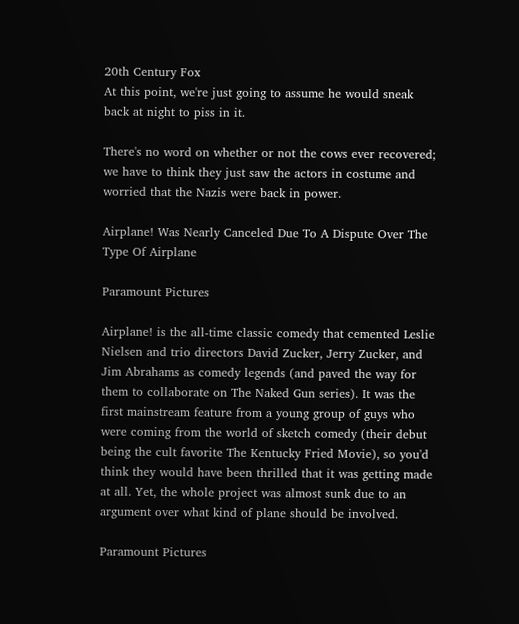20th Century Fox
At this point, we're just going to assume he would sneak back at night to piss in it.

There's no word on whether or not the cows ever recovered; we have to think they just saw the actors in costume and worried that the Nazis were back in power.

Airplane! Was Nearly Canceled Due To A Dispute Over The Type Of Airplane

Paramount Pictures

Airplane! is the all-time classic comedy that cemented Leslie Nielsen and trio directors David Zucker, Jerry Zucker, and Jim Abrahams as comedy legends (and paved the way for them to collaborate on The Naked Gun series). It was the first mainstream feature from a young group of guys who were coming from the world of sketch comedy (their debut being the cult favorite The Kentucky Fried Movie), so you'd think they would have been thrilled that it was getting made at all. Yet, the whole project was almost sunk due to an argument over what kind of plane should be involved.

Paramount Pictures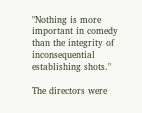"Nothing is more important in comedy than the integrity of inconsequential establishing shots."

The directors were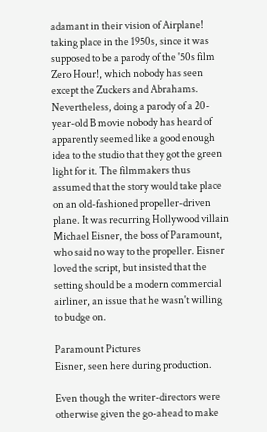adamant in their vision of Airplane! taking place in the 1950s, since it was supposed to be a parody of the '50s film Zero Hour!, which nobody has seen except the Zuckers and Abrahams. Nevertheless, doing a parody of a 20-year-old B movie nobody has heard of apparently seemed like a good enough idea to the studio that they got the green light for it. The filmmakers thus assumed that the story would take place on an old-fashioned propeller-driven plane. It was recurring Hollywood villain Michael Eisner, the boss of Paramount, who said no way to the propeller. Eisner loved the script, but insisted that the setting should be a modern commercial airliner, an issue that he wasn't willing to budge on.

Paramount Pictures
Eisner, seen here during production.

Even though the writer-directors were otherwise given the go-ahead to make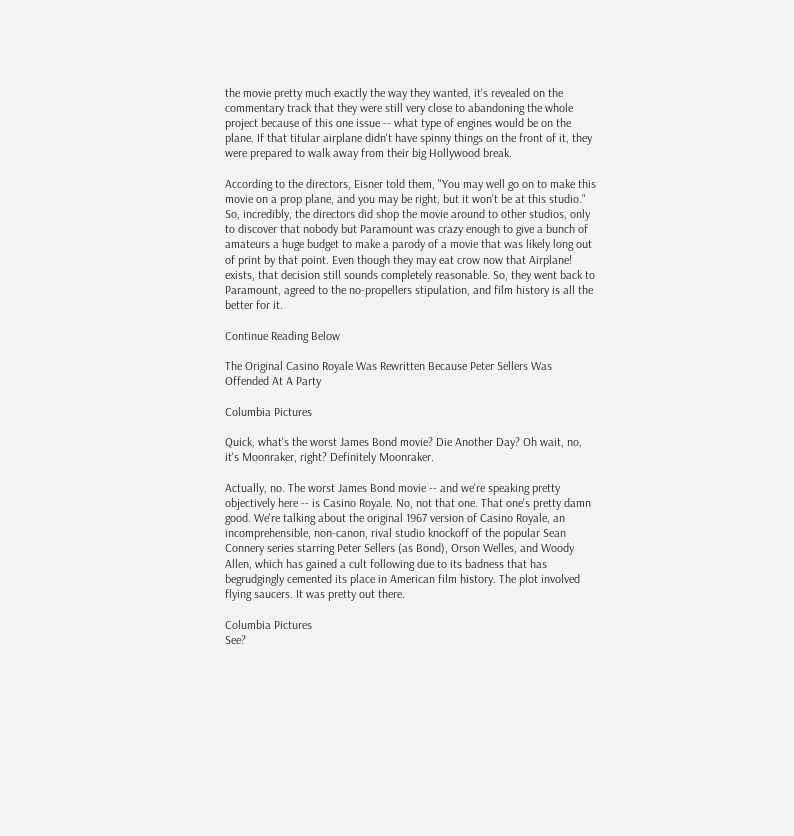the movie pretty much exactly the way they wanted, it's revealed on the commentary track that they were still very close to abandoning the whole project because of this one issue -- what type of engines would be on the plane. If that titular airplane didn't have spinny things on the front of it, they were prepared to walk away from their big Hollywood break.

According to the directors, Eisner told them, "You may well go on to make this movie on a prop plane, and you may be right, but it won't be at this studio." So, incredibly, the directors did shop the movie around to other studios, only to discover that nobody but Paramount was crazy enough to give a bunch of amateurs a huge budget to make a parody of a movie that was likely long out of print by that point. Even though they may eat crow now that Airplane! exists, that decision still sounds completely reasonable. So, they went back to Paramount, agreed to the no-propellers stipulation, and film history is all the better for it.

Continue Reading Below

The Original Casino Royale Was Rewritten Because Peter Sellers Was Offended At A Party

Columbia Pictures

Quick, what's the worst James Bond movie? Die Another Day? Oh wait, no, it's Moonraker, right? Definitely Moonraker.

Actually, no. The worst James Bond movie -- and we're speaking pretty objectively here -- is Casino Royale. No, not that one. That one's pretty damn good. We're talking about the original 1967 version of Casino Royale, an incomprehensible, non-canon, rival studio knockoff of the popular Sean Connery series starring Peter Sellers (as Bond), Orson Welles, and Woody Allen, which has gained a cult following due to its badness that has begrudgingly cemented its place in American film history. The plot involved flying saucers. It was pretty out there.

Columbia Pictures
See?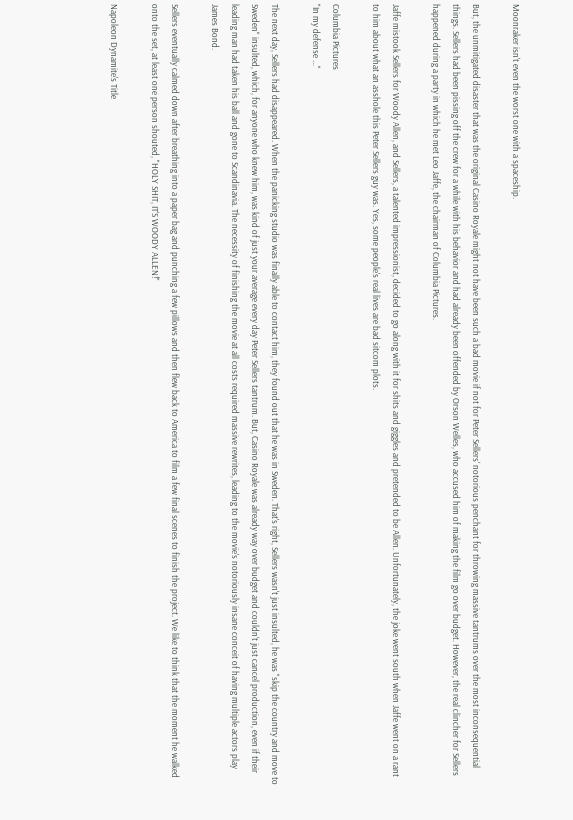Moonraker isn't even the worst one with a spaceship.

But, the unmitigated disaster that was the original Casino Royale might not have been such a bad movie if not for Peter Sellers' notorious penchant for throwing massive tantrums over the most inconsequential things. Sellers had been pissing off the crew for a while with his behavior and had already been offended by Orson Welles, who accused him of making the film go over budget. However, the real clincher for Sellers happened during a party in which he met Leo Jaffe, the chairman of Columbia Pictures.

Jaffe mistook Sellers for Woody Allen, and Sellers, a talented impressionist, decided to go along with it for shits and giggles and pretended to be Allen. Unfortunately, the joke went south when Jaffe went on a rant to him about what an asshole this Peter Sellers guy was. Yes, some people's real lives are bad sitcom plots.

Columbia Pictures
"In my defense ..."

The next day, Sellers had disappeared. When the panicking studio was finally able to contact him, they found out that he was in Sweden. That's right, Sellers wasn't just insulted, he was "skip the country and move to Sweden" insulted, which, for anyone who knew him, was kind of just your average every day Peter Sellers tantrum. But, Casino Royale was already way over budget and couldn't just cancel production, even if their leading man had taken his ball and gone to Scandinavia. The necessity of finishing the movie at all costs required massive rewrites, leading to the movie's notoriously insane conceit of having multiple actors play James Bond.

Sellers eventually calmed down after breathing into a paper bag and punching a few pillows and then flew back to America to film a few final scenes to finish the project. We like to think that the moment he walked onto the set, at least one person shouted, "HOLY SHIT, IT'S WOODY ALLEN!"

Napoleon Dynamite's Title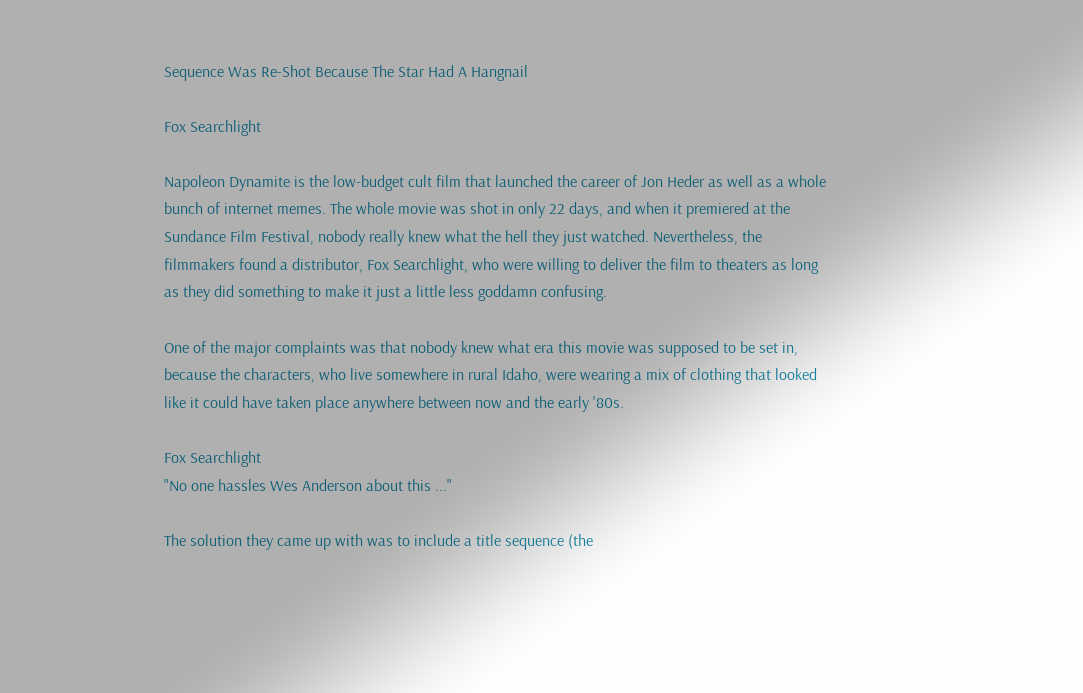Sequence Was Re-Shot Because The Star Had A Hangnail

Fox Searchlight

Napoleon Dynamite is the low-budget cult film that launched the career of Jon Heder as well as a whole bunch of internet memes. The whole movie was shot in only 22 days, and when it premiered at the Sundance Film Festival, nobody really knew what the hell they just watched. Nevertheless, the filmmakers found a distributor, Fox Searchlight, who were willing to deliver the film to theaters as long as they did something to make it just a little less goddamn confusing.

One of the major complaints was that nobody knew what era this movie was supposed to be set in, because the characters, who live somewhere in rural Idaho, were wearing a mix of clothing that looked like it could have taken place anywhere between now and the early '80s.

Fox Searchlight
"No one hassles Wes Anderson about this ..."

The solution they came up with was to include a title sequence (the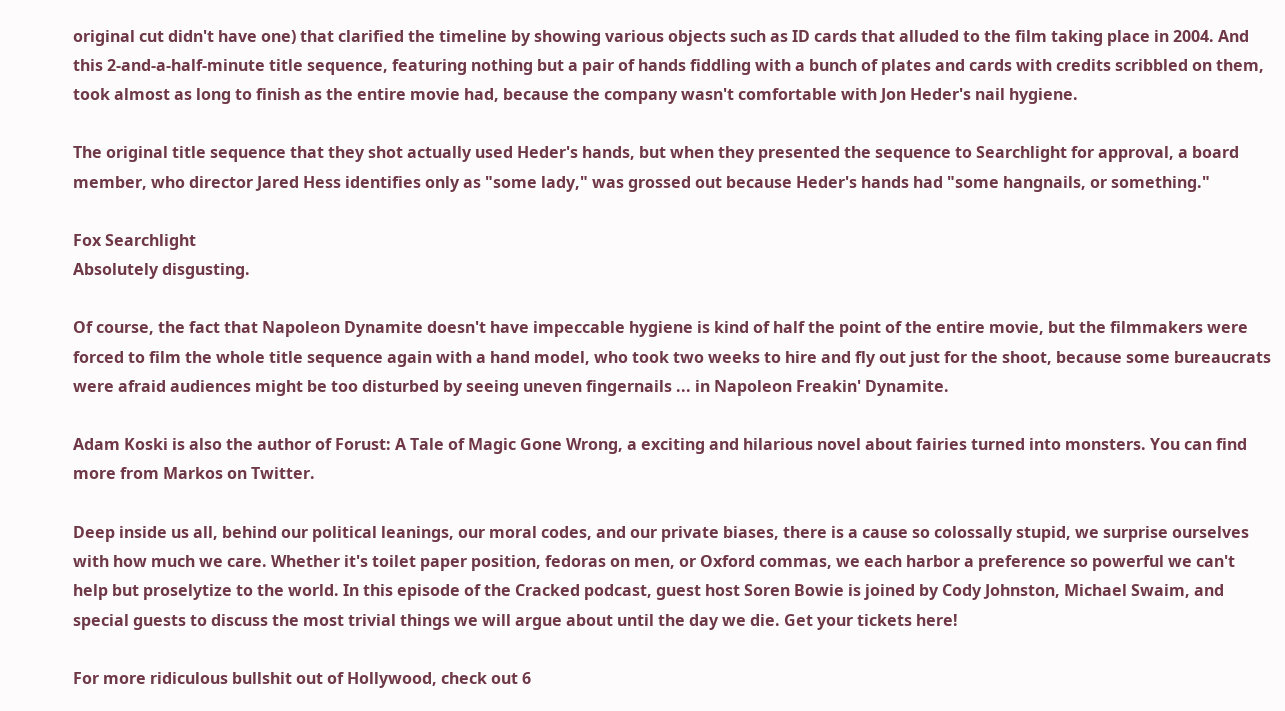original cut didn't have one) that clarified the timeline by showing various objects such as ID cards that alluded to the film taking place in 2004. And this 2-and-a-half-minute title sequence, featuring nothing but a pair of hands fiddling with a bunch of plates and cards with credits scribbled on them, took almost as long to finish as the entire movie had, because the company wasn't comfortable with Jon Heder's nail hygiene.

The original title sequence that they shot actually used Heder's hands, but when they presented the sequence to Searchlight for approval, a board member, who director Jared Hess identifies only as "some lady," was grossed out because Heder's hands had "some hangnails, or something."

Fox Searchlight
Absolutely disgusting.

Of course, the fact that Napoleon Dynamite doesn't have impeccable hygiene is kind of half the point of the entire movie, but the filmmakers were forced to film the whole title sequence again with a hand model, who took two weeks to hire and fly out just for the shoot, because some bureaucrats were afraid audiences might be too disturbed by seeing uneven fingernails ... in Napoleon Freakin' Dynamite.

Adam Koski is also the author of Forust: A Tale of Magic Gone Wrong, a exciting and hilarious novel about fairies turned into monsters. You can find more from Markos on Twitter.

Deep inside us all, behind our political leanings, our moral codes, and our private biases, there is a cause so colossally stupid, we surprise ourselves with how much we care. Whether it's toilet paper position, fedoras on men, or Oxford commas, we each harbor a preference so powerful we can't help but proselytize to the world. In this episode of the Cracked podcast, guest host Soren Bowie is joined by Cody Johnston, Michael Swaim, and special guests to discuss the most trivial things we will argue about until the day we die. Get your tickets here!

For more ridiculous bullshit out of Hollywood, check out 6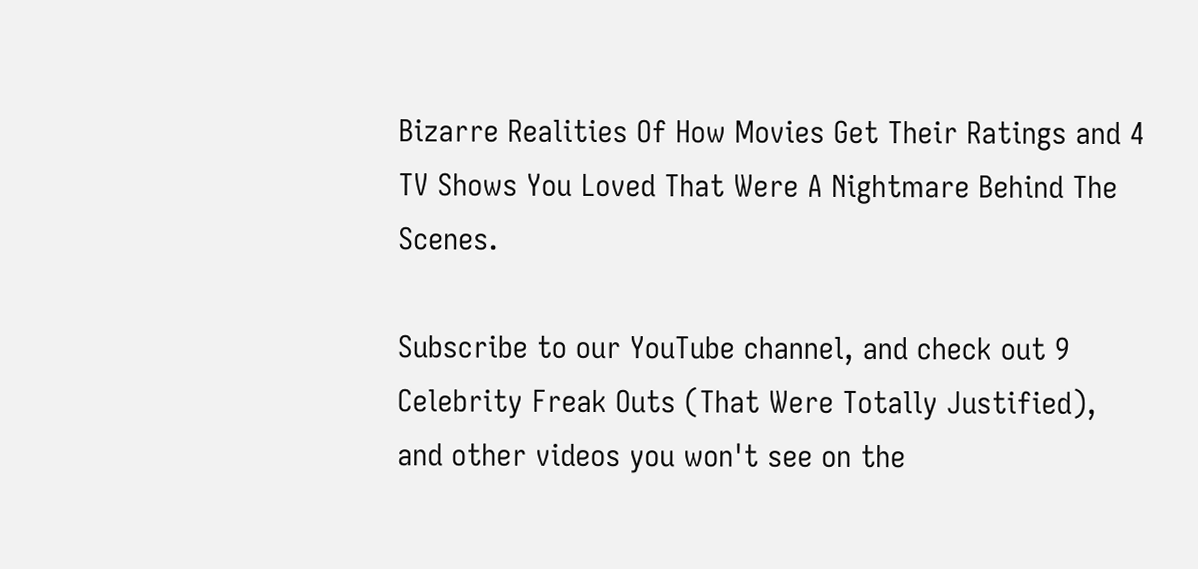Bizarre Realities Of How Movies Get Their Ratings and 4 TV Shows You Loved That Were A Nightmare Behind The Scenes.

Subscribe to our YouTube channel, and check out 9 Celebrity Freak Outs (That Were Totally Justified), and other videos you won't see on the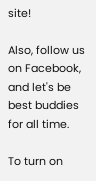site!

Also, follow us on Facebook, and let's be best buddies for all time.

To turn on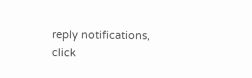reply notifications, click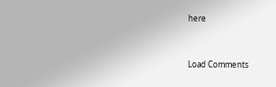here


Load Comments